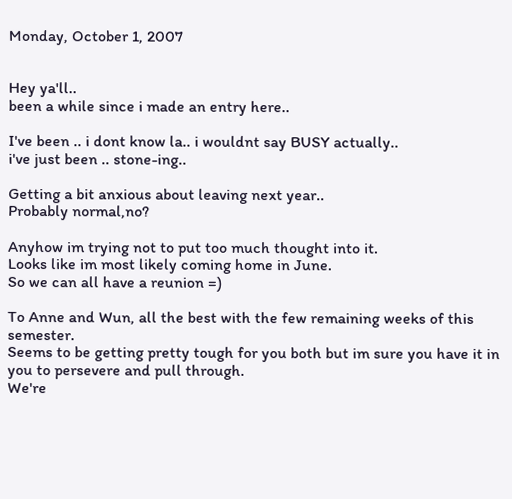Monday, October 1, 2007


Hey ya'll..
been a while since i made an entry here..

I've been .. i dont know la.. i wouldnt say BUSY actually..
i've just been .. stone-ing..

Getting a bit anxious about leaving next year..
Probably normal,no?

Anyhow im trying not to put too much thought into it.
Looks like im most likely coming home in June.
So we can all have a reunion =)

To Anne and Wun, all the best with the few remaining weeks of this semester.
Seems to be getting pretty tough for you both but im sure you have it in you to persevere and pull through.
We're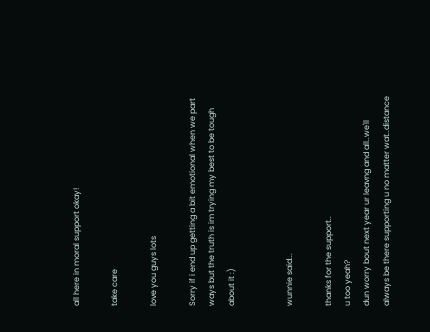all here in moral support okay!

take care

love you guys lots

Sorry if i end up getting a bit emotional when we part ways but the truth is im trying my best to be tough about it :)


wunnie said...

thanks for the support..
u too yeah?
dun worry bout next year ur leavng and all..we'll always be there supporting u no matter wat..distance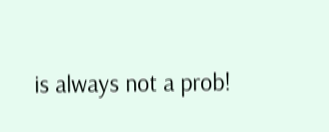is always not a prob!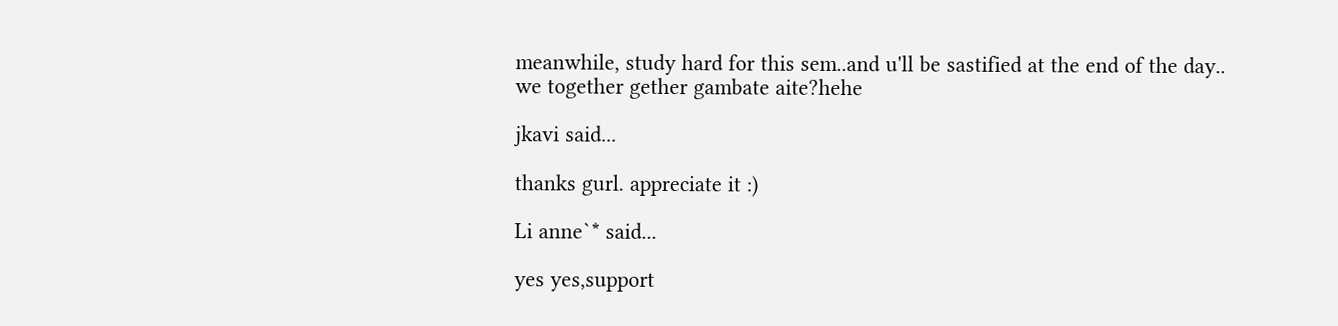meanwhile, study hard for this sem..and u'll be sastified at the end of the day..
we together gether gambate aite?hehe

jkavi said...

thanks gurl. appreciate it :)

Li anne`* said...

yes yes,support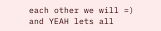each other we will =) and YEAH lets all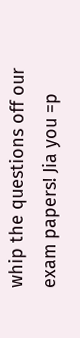whip the questions off our exam papers! Jia you =p